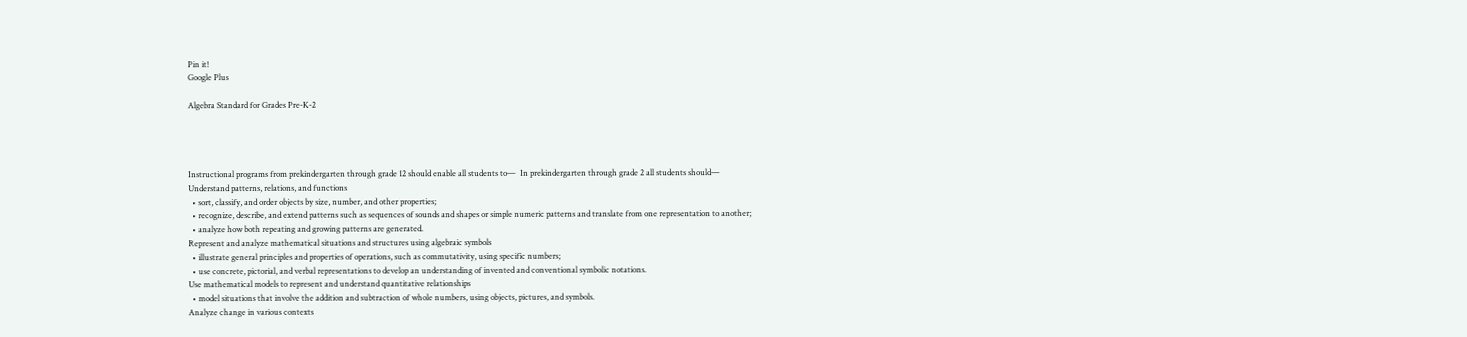Pin it!
Google Plus

Algebra Standard for Grades Pre-K-2




Instructional programs from prekindergarten through grade 12 should enable all students to—  In prekindergarten through grade 2 all students should—
Understand patterns, relations, and functions
  • sort, classify, and order objects by size, number, and other properties;
  • recognize, describe, and extend patterns such as sequences of sounds and shapes or simple numeric patterns and translate from one representation to another;
  • analyze how both repeating and growing patterns are generated.
Represent and analyze mathematical situations and structures using algebraic symbols
  • illustrate general principles and properties of operations, such as commutativity, using specific numbers;
  • use concrete, pictorial, and verbal representations to develop an understanding of invented and conventional symbolic notations.
Use mathematical models to represent and understand quantitative relationships
  • model situations that involve the addition and subtraction of whole numbers, using objects, pictures, and symbols.
Analyze change in various contexts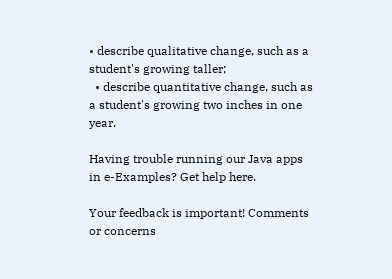• describe qualitative change, such as a student's growing taller;
  • describe quantitative change, such as a student's growing two inches in one year.

Having trouble running our Java apps in e-Examples? Get help here.

Your feedback is important! Comments or concerns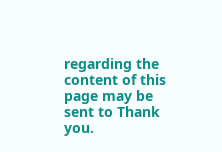regarding the content of this page may be sent to Thank you.